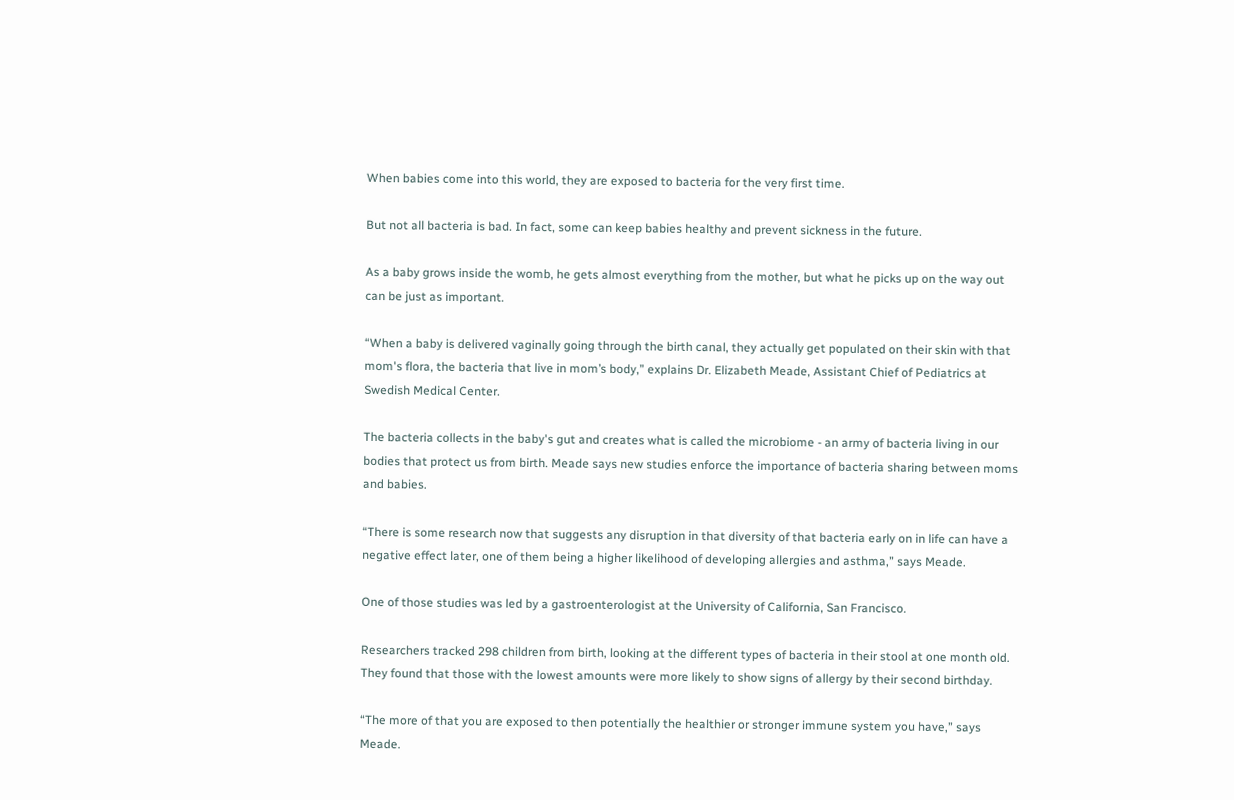When babies come into this world, they are exposed to bacteria for the very first time.

But not all bacteria is bad. In fact, some can keep babies healthy and prevent sickness in the future.

As a baby grows inside the womb, he gets almost everything from the mother, but what he picks up on the way out can be just as important.

“When a baby is delivered vaginally going through the birth canal, they actually get populated on their skin with that mom's flora, the bacteria that live in mom’s body,” explains Dr. Elizabeth Meade, Assistant Chief of Pediatrics at Swedish Medical Center.

The bacteria collects in the baby's gut and creates what is called the microbiome - an army of bacteria living in our bodies that protect us from birth. Meade says new studies enforce the importance of bacteria sharing between moms and babies.

“There is some research now that suggests any disruption in that diversity of that bacteria early on in life can have a negative effect later, one of them being a higher likelihood of developing allergies and asthma,” says Meade.

One of those studies was led by a gastroenterologist at the University of California, San Francisco.

Researchers tracked 298 children from birth, looking at the different types of bacteria in their stool at one month old. They found that those with the lowest amounts were more likely to show signs of allergy by their second birthday.

“The more of that you are exposed to then potentially the healthier or stronger immune system you have,” says Meade.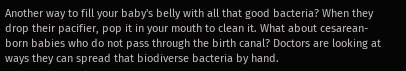Another way to fill your baby's belly with all that good bacteria? When they drop their pacifier, pop it in your mouth to clean it. What about cesarean-born babies who do not pass through the birth canal? Doctors are looking at ways they can spread that biodiverse bacteria by hand.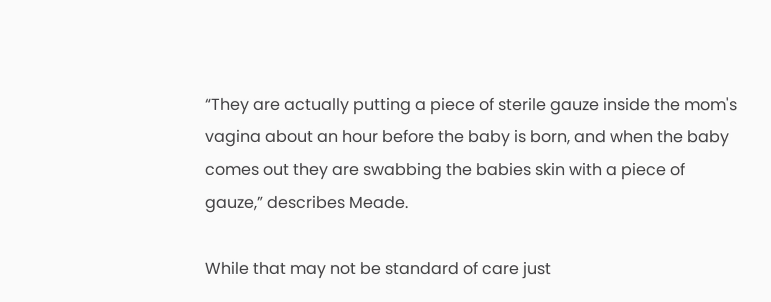“They are actually putting a piece of sterile gauze inside the mom's vagina about an hour before the baby is born, and when the baby comes out they are swabbing the babies skin with a piece of gauze,” describes Meade.

While that may not be standard of care just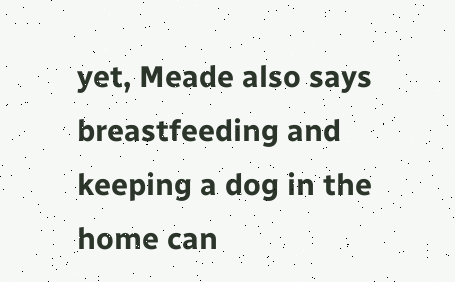yet, Meade also says breastfeeding and keeping a dog in the home can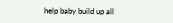help baby build up all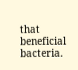that beneficial bacteria.